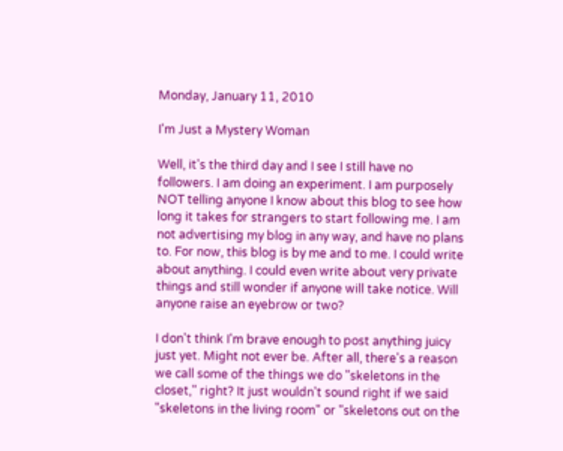Monday, January 11, 2010

I'm Just a Mystery Woman

Well, it's the third day and I see I still have no followers. I am doing an experiment. I am purposely NOT telling anyone I know about this blog to see how long it takes for strangers to start following me. I am not advertising my blog in any way, and have no plans to. For now, this blog is by me and to me. I could write about anything. I could even write about very private things and still wonder if anyone will take notice. Will anyone raise an eyebrow or two?

I don't think I'm brave enough to post anything juicy just yet. Might not ever be. After all, there's a reason we call some of the things we do "skeletons in the closet," right? It just wouldn't sound right if we said "skeletons in the living room" or "skeletons out on the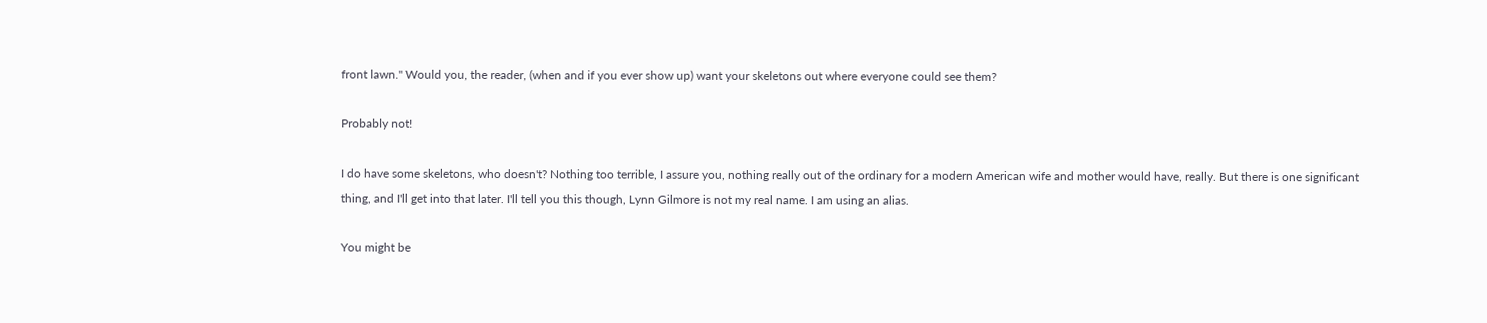front lawn." Would you, the reader, (when and if you ever show up) want your skeletons out where everyone could see them?

Probably not!

I do have some skeletons, who doesn't? Nothing too terrible, I assure you, nothing really out of the ordinary for a modern American wife and mother would have, really. But there is one significant thing, and I'll get into that later. I'll tell you this though, Lynn Gilmore is not my real name. I am using an alias.

You might be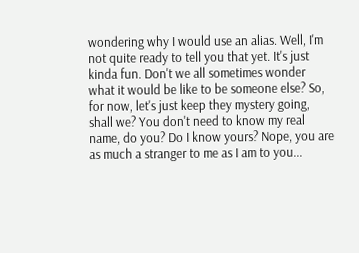wondering why I would use an alias. Well, I'm not quite ready to tell you that yet. It's just kinda fun. Don't we all sometimes wonder what it would be like to be someone else? So, for now, let's just keep they mystery going, shall we? You don't need to know my real name, do you? Do I know yours? Nope, you are as much a stranger to me as I am to you...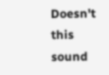Doesn't this sound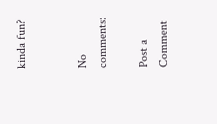kinda fun?


No comments:

Post a Comment